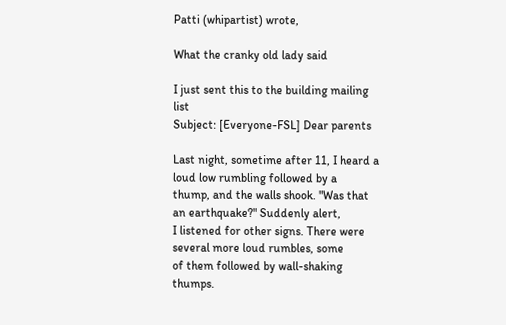Patti (whipartist) wrote,

What the cranky old lady said

I just sent this to the building mailing list
Subject: [Everyone-FSL] Dear parents

Last night, sometime after 11, I heard a loud low rumbling followed by a
thump, and the walls shook. "Was that an earthquake?" Suddenly alert,
I listened for other signs. There were several more loud rumbles, some
of them followed by wall-shaking thumps.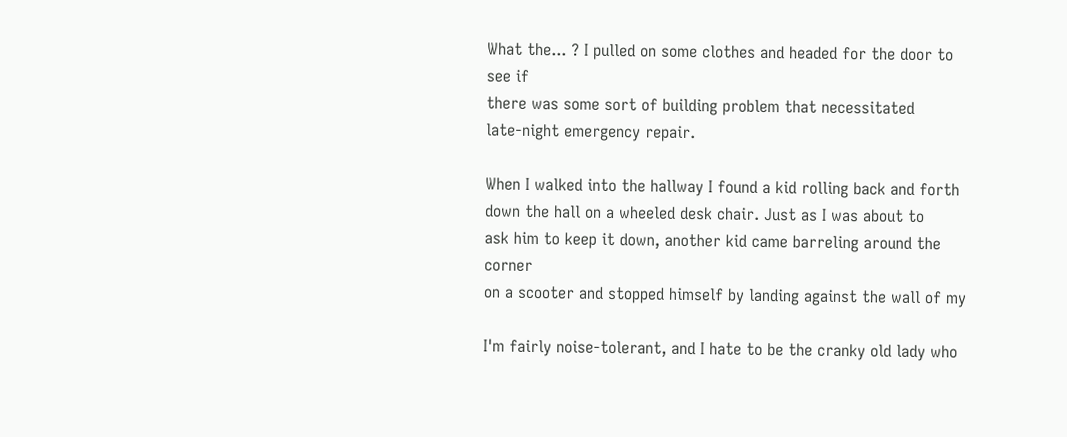What the... ? I pulled on some clothes and headed for the door to see if
there was some sort of building problem that necessitated
late-night emergency repair.

When I walked into the hallway I found a kid rolling back and forth
down the hall on a wheeled desk chair. Just as I was about to
ask him to keep it down, another kid came barreling around the corner
on a scooter and stopped himself by landing against the wall of my

I'm fairly noise-tolerant, and I hate to be the cranky old lady who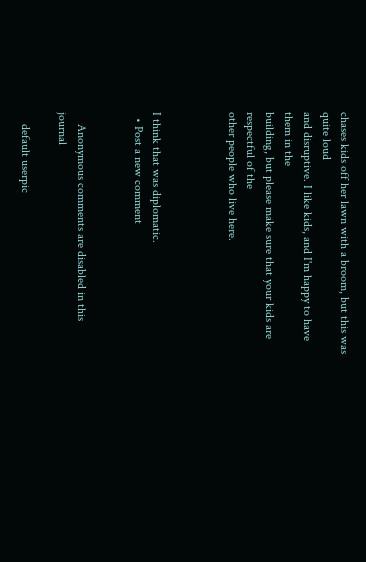chases kids off her lawn with a broom, but this was quite loud
and disruptive. I like kids, and I'm happy to have them in the
building, but please make sure that your kids are respectful of the
other people who live here.



I think that was diplomatic.
  • Post a new comment


    Anonymous comments are disabled in this journal

    default userpic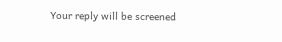Your reply will be screened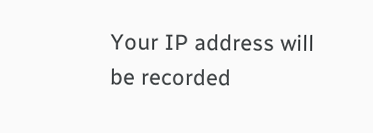Your IP address will be recorded